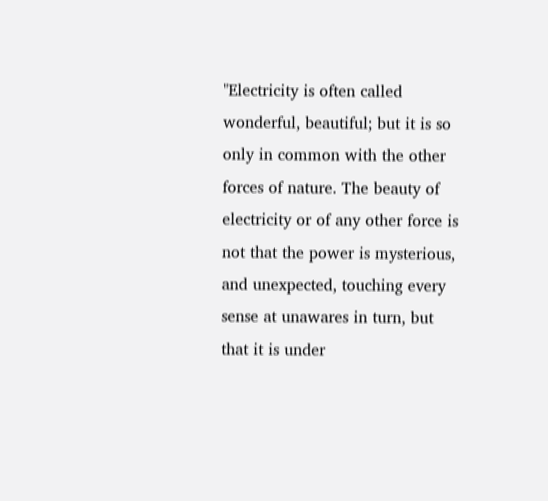"Electricity is often called wonderful, beautiful; but it is so only in common with the other forces of nature. The beauty of electricity or of any other force is not that the power is mysterious, and unexpected, touching every sense at unawares in turn, but that it is under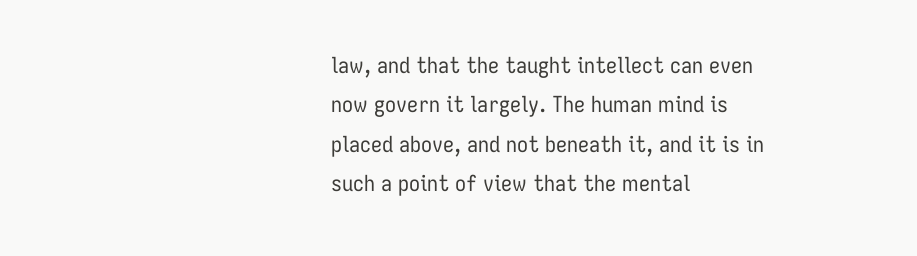law, and that the taught intellect can even now govern it largely. The human mind is placed above, and not beneath it, and it is in such a point of view that the mental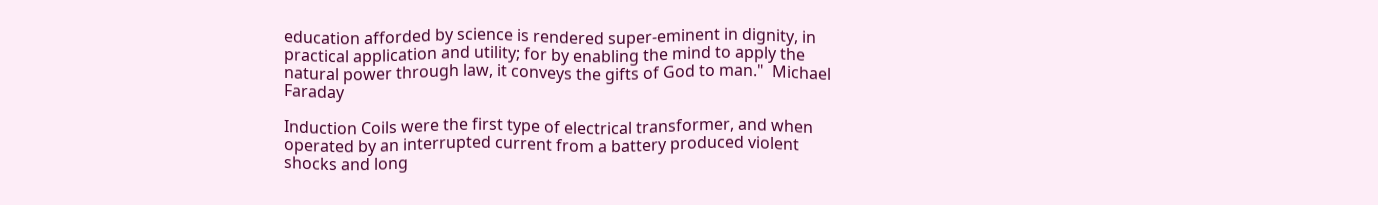education afforded by science is rendered super-eminent in dignity, in practical application and utility; for by enabling the mind to apply the natural power through law, it conveys the gifts of God to man."  Michael Faraday

Induction Coils were the first type of electrical transformer, and when operated by an interrupted current from a battery produced violent shocks and long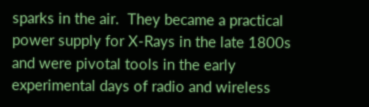sparks in the air.  They became a practical power supply for X-Rays in the late 1800s and were pivotal tools in the early experimental days of radio and wireless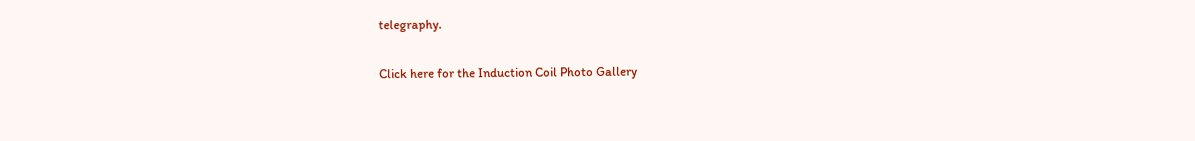telegraphy.

Click here for the Induction Coil Photo Gallery